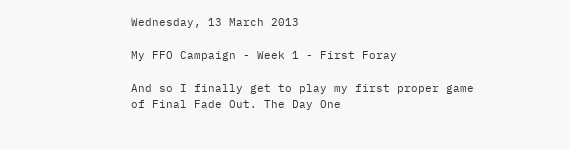Wednesday, 13 March 2013

My FFO Campaign - Week 1 - First Foray

And so I finally get to play my first proper game of Final Fade Out. The Day One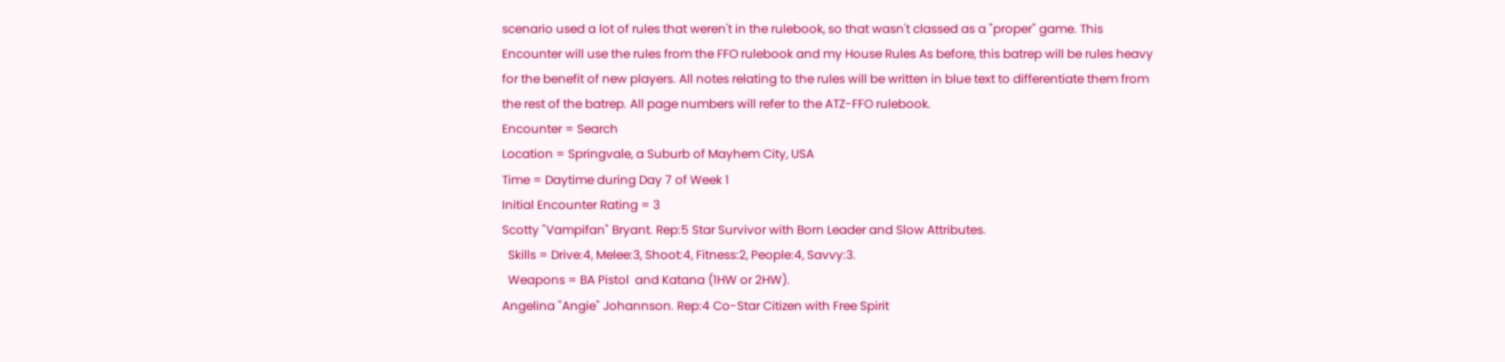scenario used a lot of rules that weren't in the rulebook, so that wasn't classed as a "proper" game. This Encounter will use the rules from the FFO rulebook and my House Rules As before, this batrep will be rules heavy for the benefit of new players. All notes relating to the rules will be written in blue text to differentiate them from the rest of the batrep. All page numbers will refer to the ATZ-FFO rulebook.
Encounter = Search
Location = Springvale, a Suburb of Mayhem City, USA
Time = Daytime during Day 7 of Week 1
Initial Encounter Rating = 3
Scotty "Vampifan" Bryant. Rep:5 Star Survivor with Born Leader and Slow Attributes.
  Skills = Drive:4, Melee:3, Shoot:4, Fitness:2, People:4, Savvy:3.
  Weapons = BA Pistol  and Katana (1HW or 2HW).
Angelina "Angie" Johannson. Rep:4 Co-Star Citizen with Free Spirit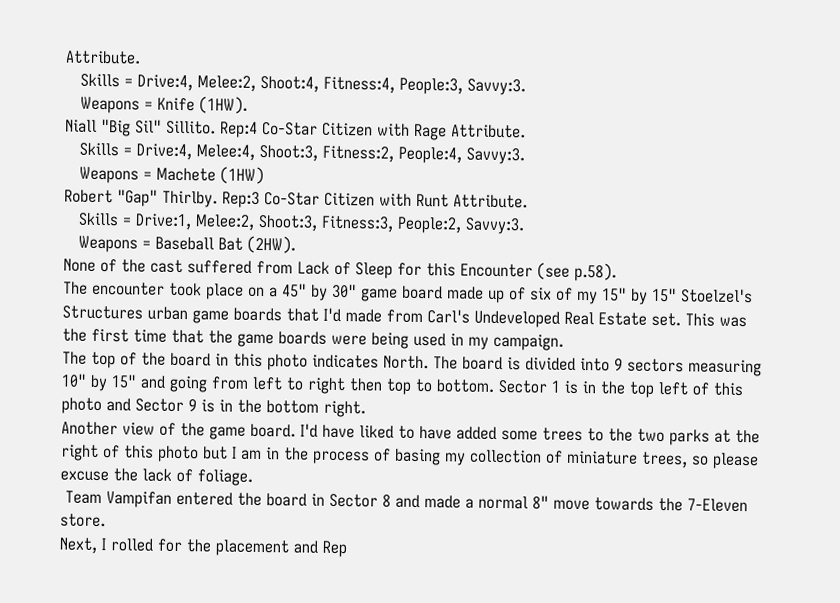Attribute.
   Skills = Drive:4, Melee:2, Shoot:4, Fitness:4, People:3, Savvy:3.
   Weapons = Knife (1HW).
Niall "Big Sil" Sillito. Rep:4 Co-Star Citizen with Rage Attribute.
   Skills = Drive:4, Melee:4, Shoot:3, Fitness:2, People:4, Savvy:3.
   Weapons = Machete (1HW)
Robert "Gap" Thirlby. Rep:3 Co-Star Citizen with Runt Attribute.
   Skills = Drive:1, Melee:2, Shoot:3, Fitness:3, People:2, Savvy:3.
   Weapons = Baseball Bat (2HW).
None of the cast suffered from Lack of Sleep for this Encounter (see p.58).
The encounter took place on a 45" by 30" game board made up of six of my 15" by 15" Stoelzel's Structures urban game boards that I'd made from Carl's Undeveloped Real Estate set. This was the first time that the game boards were being used in my campaign.
The top of the board in this photo indicates North. The board is divided into 9 sectors measuring 10" by 15" and going from left to right then top to bottom. Sector 1 is in the top left of this photo and Sector 9 is in the bottom right.
Another view of the game board. I'd have liked to have added some trees to the two parks at the right of this photo but I am in the process of basing my collection of miniature trees, so please excuse the lack of foliage.
 Team Vampifan entered the board in Sector 8 and made a normal 8" move towards the 7-Eleven store.
Next, I rolled for the placement and Rep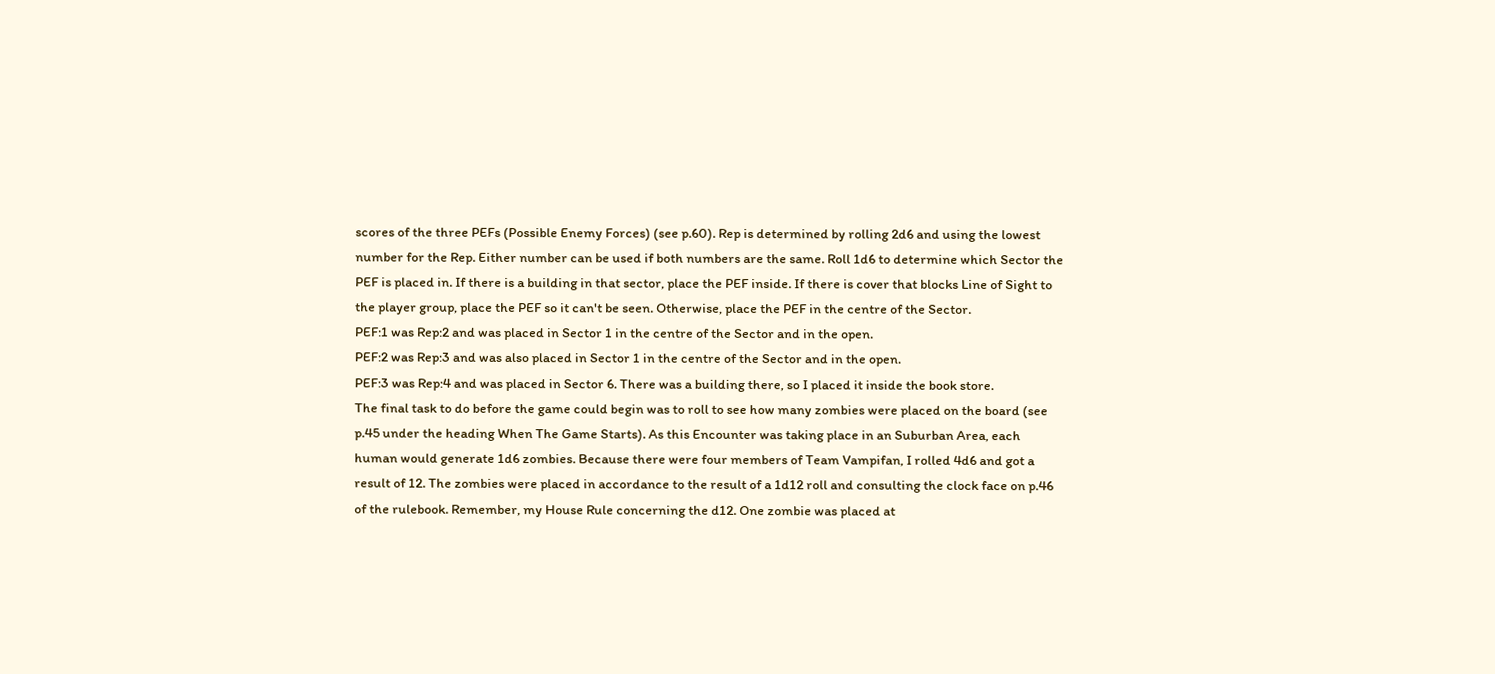scores of the three PEFs (Possible Enemy Forces) (see p.60). Rep is determined by rolling 2d6 and using the lowest number for the Rep. Either number can be used if both numbers are the same. Roll 1d6 to determine which Sector the PEF is placed in. If there is a building in that sector, place the PEF inside. If there is cover that blocks Line of Sight to the player group, place the PEF so it can't be seen. Otherwise, place the PEF in the centre of the Sector.
PEF:1 was Rep:2 and was placed in Sector 1 in the centre of the Sector and in the open.
PEF:2 was Rep:3 and was also placed in Sector 1 in the centre of the Sector and in the open.
PEF:3 was Rep:4 and was placed in Sector 6. There was a building there, so I placed it inside the book store.
The final task to do before the game could begin was to roll to see how many zombies were placed on the board (see p.45 under the heading When The Game Starts). As this Encounter was taking place in an Suburban Area, each human would generate 1d6 zombies. Because there were four members of Team Vampifan, I rolled 4d6 and got a result of 12. The zombies were placed in accordance to the result of a 1d12 roll and consulting the clock face on p.46 of the rulebook. Remember, my House Rule concerning the d12. One zombie was placed at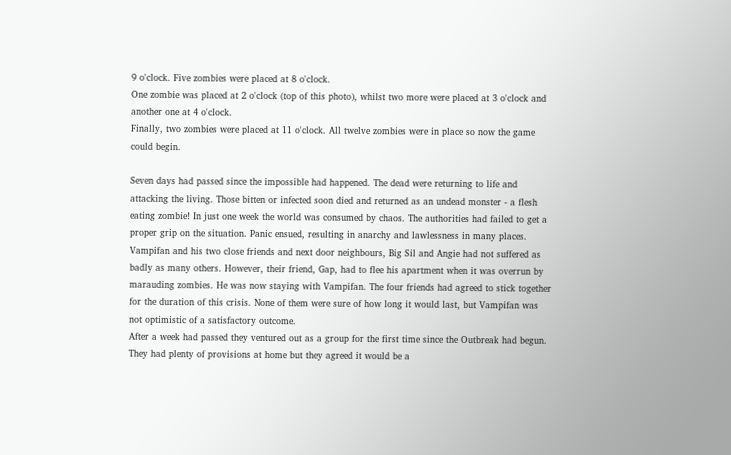9 o'clock. Five zombies were placed at 8 o'clock.
One zombie was placed at 2 o'clock (top of this photo), whilst two more were placed at 3 o'clock and another one at 4 o'clock.
Finally, two zombies were placed at 11 o'clock. All twelve zombies were in place so now the game could begin.

Seven days had passed since the impossible had happened. The dead were returning to life and attacking the living. Those bitten or infected soon died and returned as an undead monster - a flesh eating zombie! In just one week the world was consumed by chaos. The authorities had failed to get a proper grip on the situation. Panic ensued, resulting in anarchy and lawlessness in many places.
Vampifan and his two close friends and next door neighbours, Big Sil and Angie had not suffered as badly as many others. However, their friend, Gap, had to flee his apartment when it was overrun by marauding zombies. He was now staying with Vampifan. The four friends had agreed to stick together for the duration of this crisis. None of them were sure of how long it would last, but Vampifan was not optimistic of a satisfactory outcome.
After a week had passed they ventured out as a group for the first time since the Outbreak had begun. They had plenty of provisions at home but they agreed it would be a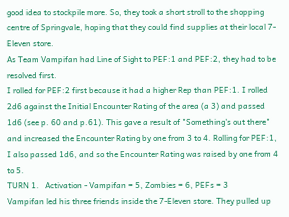good idea to stockpile more. So, they took a short stroll to the shopping centre of Springvale, hoping that they could find supplies at their local 7-Eleven store.
As Team Vampifan had Line of Sight to PEF:1 and PEF:2, they had to be resolved first.
I rolled for PEF:2 first because it had a higher Rep than PEF:1. I rolled 2d6 against the Initial Encounter Rating of the area (a 3) and passed 1d6 (see p. 60 and p.61). This gave a result of "Something's out there" and increased the Encounter Rating by one from 3 to 4. Rolling for PEF:1, I also passed 1d6, and so the Encounter Rating was raised by one from 4 to 5.
TURN 1.   Activation - Vampifan = 5, Zombies = 6, PEFs = 3
Vampifan led his three friends inside the 7-Eleven store. They pulled up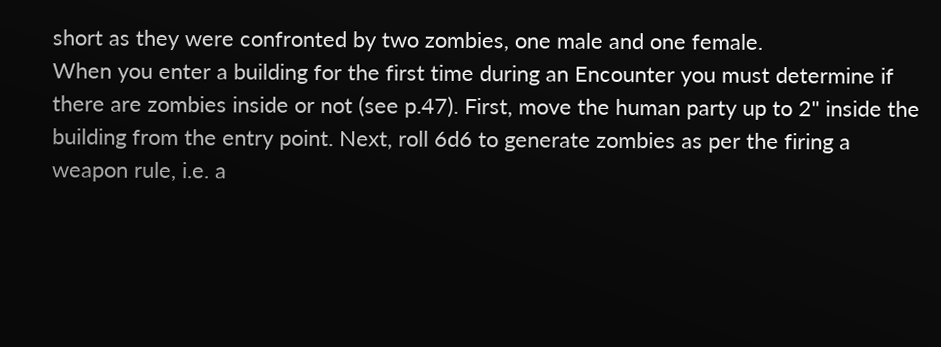short as they were confronted by two zombies, one male and one female.
When you enter a building for the first time during an Encounter you must determine if there are zombies inside or not (see p.47). First, move the human party up to 2" inside the building from the entry point. Next, roll 6d6 to generate zombies as per the firing a weapon rule, i.e. a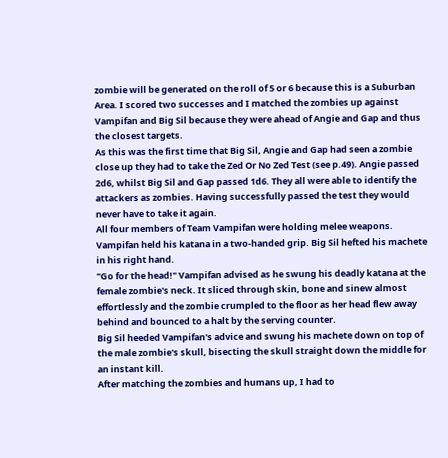zombie will be generated on the roll of 5 or 6 because this is a Suburban Area. I scored two successes and I matched the zombies up against Vampifan and Big Sil because they were ahead of Angie and Gap and thus the closest targets.
As this was the first time that Big Sil, Angie and Gap had seen a zombie close up they had to take the Zed Or No Zed Test (see p.49). Angie passed 2d6, whilst Big Sil and Gap passed 1d6. They all were able to identify the attackers as zombies. Having successfully passed the test they would never have to take it again.
All four members of Team Vampifan were holding melee weapons. Vampifan held his katana in a two-handed grip. Big Sil hefted his machete in his right hand.
"Go for the head!" Vampifan advised as he swung his deadly katana at the female zombie's neck. It sliced through skin, bone and sinew almost effortlessly and the zombie crumpled to the floor as her head flew away behind and bounced to a halt by the serving counter.
Big Sil heeded Vampifan's advice and swung his machete down on top of the male zombie's skull, bisecting the skull straight down the middle for an instant kill.
After matching the zombies and humans up, I had to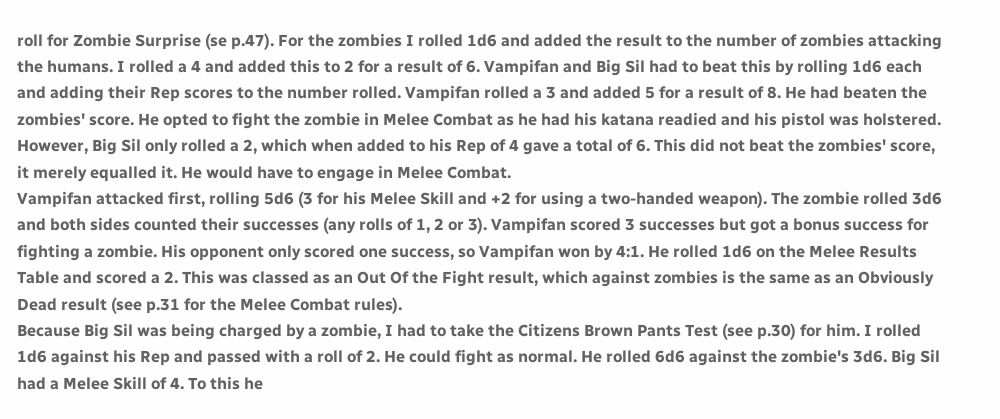roll for Zombie Surprise (se p.47). For the zombies I rolled 1d6 and added the result to the number of zombies attacking the humans. I rolled a 4 and added this to 2 for a result of 6. Vampifan and Big Sil had to beat this by rolling 1d6 each and adding their Rep scores to the number rolled. Vampifan rolled a 3 and added 5 for a result of 8. He had beaten the zombies' score. He opted to fight the zombie in Melee Combat as he had his katana readied and his pistol was holstered. However, Big Sil only rolled a 2, which when added to his Rep of 4 gave a total of 6. This did not beat the zombies' score, it merely equalled it. He would have to engage in Melee Combat.
Vampifan attacked first, rolling 5d6 (3 for his Melee Skill and +2 for using a two-handed weapon). The zombie rolled 3d6 and both sides counted their successes (any rolls of 1, 2 or 3). Vampifan scored 3 successes but got a bonus success for fighting a zombie. His opponent only scored one success, so Vampifan won by 4:1. He rolled 1d6 on the Melee Results Table and scored a 2. This was classed as an Out Of the Fight result, which against zombies is the same as an Obviously Dead result (see p.31 for the Melee Combat rules).
Because Big Sil was being charged by a zombie, I had to take the Citizens Brown Pants Test (see p.30) for him. I rolled 1d6 against his Rep and passed with a roll of 2. He could fight as normal. He rolled 6d6 against the zombie's 3d6. Big Sil had a Melee Skill of 4. To this he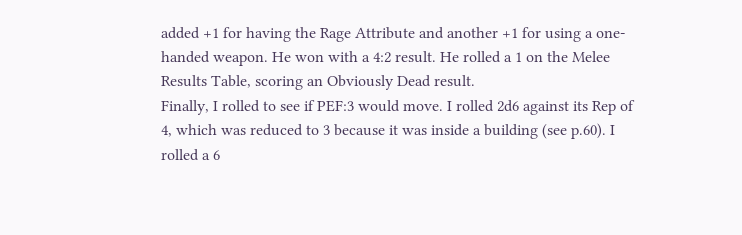added +1 for having the Rage Attribute and another +1 for using a one-handed weapon. He won with a 4:2 result. He rolled a 1 on the Melee Results Table, scoring an Obviously Dead result.
Finally, I rolled to see if PEF:3 would move. I rolled 2d6 against its Rep of 4, which was reduced to 3 because it was inside a building (see p.60). I rolled a 6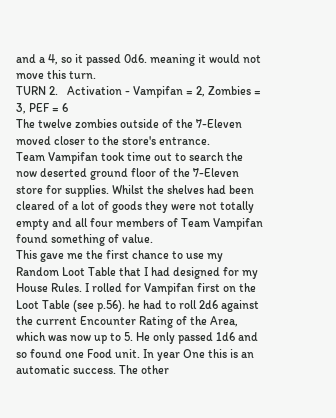and a 4, so it passed 0d6. meaning it would not move this turn.
TURN 2.   Activation - Vampifan = 2, Zombies = 3, PEF = 6
The twelve zombies outside of the 7-Eleven moved closer to the store's entrance.
Team Vampifan took time out to search the now deserted ground floor of the 7-Eleven store for supplies. Whilst the shelves had been cleared of a lot of goods they were not totally empty and all four members of Team Vampifan found something of value.
This gave me the first chance to use my Random Loot Table that I had designed for my House Rules. I rolled for Vampifan first on the Loot Table (see p.56). he had to roll 2d6 against the current Encounter Rating of the Area, which was now up to 5. He only passed 1d6 and so found one Food unit. In year One this is an automatic success. The other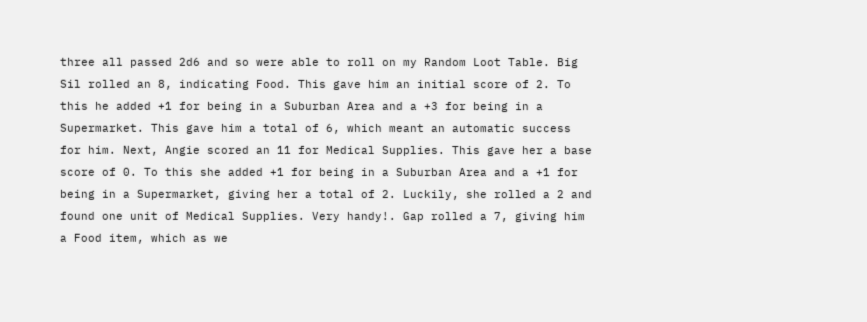three all passed 2d6 and so were able to roll on my Random Loot Table. Big Sil rolled an 8, indicating Food. This gave him an initial score of 2. To this he added +1 for being in a Suburban Area and a +3 for being in a Supermarket. This gave him a total of 6, which meant an automatic success for him. Next, Angie scored an 11 for Medical Supplies. This gave her a base score of 0. To this she added +1 for being in a Suburban Area and a +1 for being in a Supermarket, giving her a total of 2. Luckily, she rolled a 2 and found one unit of Medical Supplies. Very handy!. Gap rolled a 7, giving him a Food item, which as we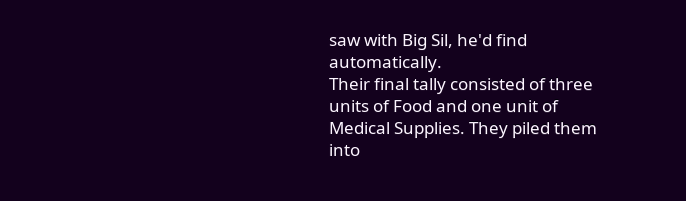saw with Big Sil, he'd find automatically.
Their final tally consisted of three units of Food and one unit of Medical Supplies. They piled them into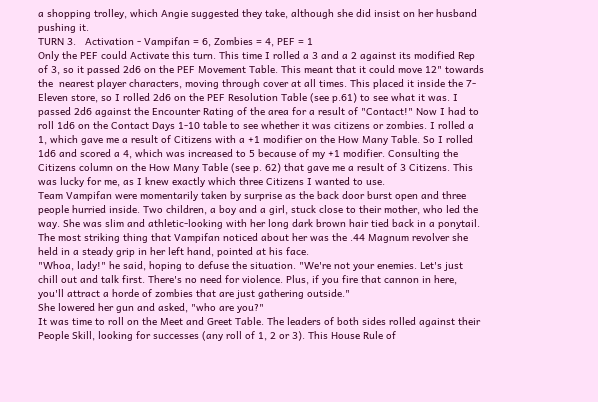a shopping trolley, which Angie suggested they take, although she did insist on her husband pushing it.
TURN 3.   Activation - Vampifan = 6, Zombies = 4, PEF = 1
Only the PEF could Activate this turn. This time I rolled a 3 and a 2 against its modified Rep of 3, so it passed 2d6 on the PEF Movement Table. This meant that it could move 12" towards the  nearest player characters, moving through cover at all times. This placed it inside the 7-Eleven store, so I rolled 2d6 on the PEF Resolution Table (see p.61) to see what it was. I passed 2d6 against the Encounter Rating of the area for a result of "Contact!" Now I had to roll 1d6 on the Contact Days 1-10 table to see whether it was citizens or zombies. I rolled a 1, which gave me a result of Citizens with a +1 modifier on the How Many Table. So I rolled 1d6 and scored a 4, which was increased to 5 because of my +1 modifier. Consulting the Citizens column on the How Many Table (see p. 62) that gave me a result of 3 Citizens. This was lucky for me, as I knew exactly which three Citizens I wanted to use.
Team Vampifan were momentarily taken by surprise as the back door burst open and three people hurried inside. Two children, a boy and a girl, stuck close to their mother, who led the way. She was slim and athletic-looking with her long dark brown hair tied back in a ponytail. The most striking thing that Vampifan noticed about her was the .44 Magnum revolver she held in a steady grip in her left hand, pointed at his face.
"Whoa, lady!" he said, hoping to defuse the situation. "We're not your enemies. Let's just chill out and talk first. There's no need for violence. Plus, if you fire that cannon in here, you'll attract a horde of zombies that are just gathering outside."
She lowered her gun and asked, "who are you?"
It was time to roll on the Meet and Greet Table. The leaders of both sides rolled against their People Skill, looking for successes (any roll of 1, 2 or 3). This House Rule of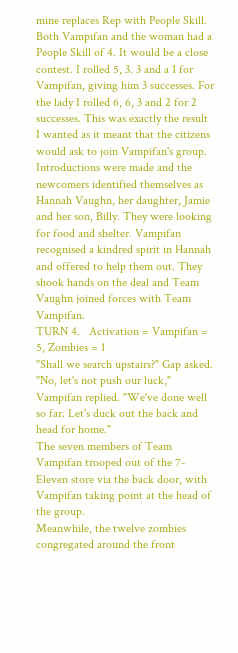mine replaces Rep with People Skill. Both Vampifan and the woman had a People Skill of 4. It would be a close contest. I rolled 5, 3. 3 and a 1 for Vampifan, giving him 3 successes. For the lady I rolled 6, 6, 3 and 2 for 2 successes. This was exactly the result I wanted as it meant that the citizens would ask to join Vampifan's group.
Introductions were made and the newcomers identified themselves as Hannah Vaughn, her daughter, Jamie and her son, Billy. They were looking for food and shelter. Vampifan recognised a kindred spirit in Hannah and offered to help them out. They shook hands on the deal and Team Vaughn joined forces with Team Vampifan.
TURN 4.   Activation = Vampifan = 5, Zombies = 1
"Shall we search upstairs?" Gap asked.
"No, let's not push our luck," Vampifan replied. "We've done well so far. Let's duck out the back and head for home."
The seven members of Team Vampifan trooped out of the 7-Eleven store via the back door, with Vampifan taking point at the head of the group.
Meanwhile, the twelve zombies congregated around the front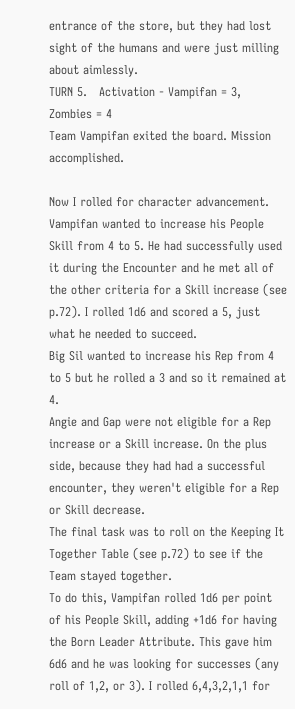entrance of the store, but they had lost sight of the humans and were just milling about aimlessly.
TURN 5.   Activation - Vampifan = 3, Zombies = 4
Team Vampifan exited the board. Mission accomplished.

Now I rolled for character advancement. Vampifan wanted to increase his People Skill from 4 to 5. He had successfully used it during the Encounter and he met all of the other criteria for a Skill increase (see p.72). I rolled 1d6 and scored a 5, just what he needed to succeed.
Big Sil wanted to increase his Rep from 4 to 5 but he rolled a 3 and so it remained at 4.
Angie and Gap were not eligible for a Rep increase or a Skill increase. On the plus side, because they had had a successful encounter, they weren't eligible for a Rep or Skill decrease.
The final task was to roll on the Keeping It Together Table (see p.72) to see if the Team stayed together.
To do this, Vampifan rolled 1d6 per point of his People Skill, adding +1d6 for having the Born Leader Attribute. This gave him 6d6 and he was looking for successes (any roll of 1,2, or 3). I rolled 6,4,3,2,1,1 for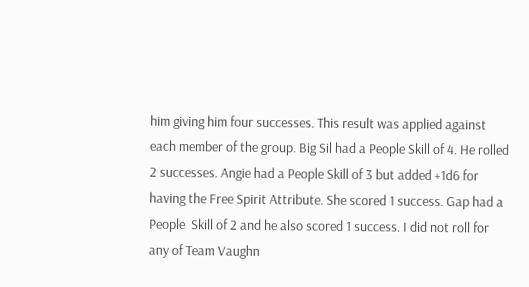him giving him four successes. This result was applied against each member of the group. Big Sil had a People Skill of 4. He rolled 2 successes. Angie had a People Skill of 3 but added +1d6 for having the Free Spirit Attribute. She scored 1 success. Gap had a People  Skill of 2 and he also scored 1 success. I did not roll for any of Team Vaughn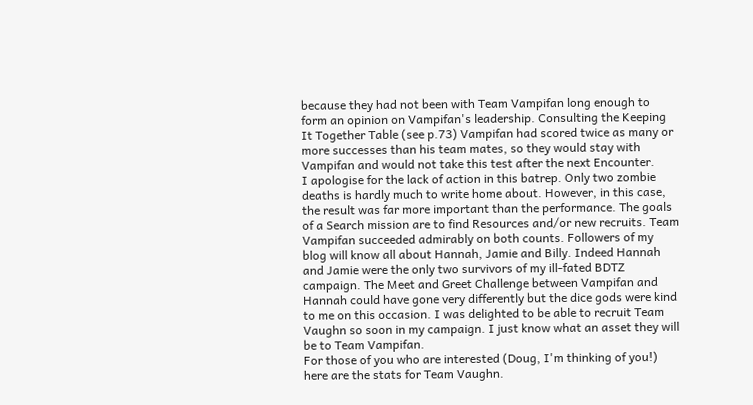because they had not been with Team Vampifan long enough to form an opinion on Vampifan's leadership. Consulting the Keeping It Together Table (see p.73) Vampifan had scored twice as many or more successes than his team mates, so they would stay with Vampifan and would not take this test after the next Encounter.
I apologise for the lack of action in this batrep. Only two zombie deaths is hardly much to write home about. However, in this case, the result was far more important than the performance. The goals of a Search mission are to find Resources and/or new recruits. Team Vampifan succeeded admirably on both counts. Followers of my blog will know all about Hannah, Jamie and Billy. Indeed Hannah and Jamie were the only two survivors of my ill-fated BDTZ campaign. The Meet and Greet Challenge between Vampifan and Hannah could have gone very differently but the dice gods were kind to me on this occasion. I was delighted to be able to recruit Team Vaughn so soon in my campaign. I just know what an asset they will be to Team Vampifan.
For those of you who are interested (Doug, I'm thinking of you!) here are the stats for Team Vaughn.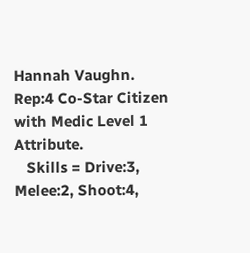Hannah Vaughn. Rep:4 Co-Star Citizen with Medic Level 1 Attribute.
   Skills = Drive:3, Melee:2, Shoot:4,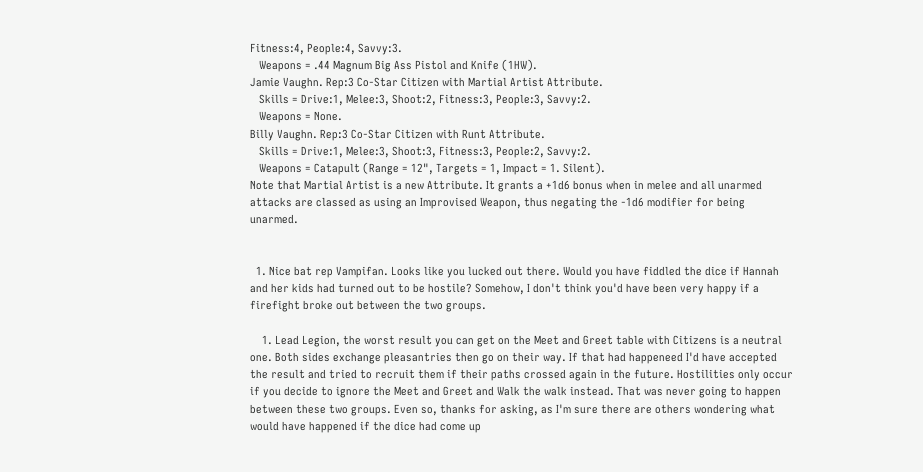Fitness:4, People:4, Savvy:3.
   Weapons = .44 Magnum Big Ass Pistol and Knife (1HW).
Jamie Vaughn. Rep:3 Co-Star Citizen with Martial Artist Attribute.
   Skills = Drive:1, Melee:3, Shoot:2, Fitness:3, People:3, Savvy:2.
   Weapons = None.
Billy Vaughn. Rep:3 Co-Star Citizen with Runt Attribute.
   Skills = Drive:1, Melee:3, Shoot:3, Fitness:3, People:2, Savvy:2.
   Weapons = Catapult (Range = 12", Targets = 1, Impact = 1. Silent).
Note that Martial Artist is a new Attribute. It grants a +1d6 bonus when in melee and all unarmed attacks are classed as using an Improvised Weapon, thus negating the -1d6 modifier for being unarmed.


  1. Nice bat rep Vampifan. Looks like you lucked out there. Would you have fiddled the dice if Hannah and her kids had turned out to be hostile? Somehow, I don't think you'd have been very happy if a firefight broke out between the two groups.

    1. Lead Legion, the worst result you can get on the Meet and Greet table with Citizens is a neutral one. Both sides exchange pleasantries then go on their way. If that had happeneed I'd have accepted the result and tried to recruit them if their paths crossed again in the future. Hostilities only occur if you decide to ignore the Meet and Greet and Walk the walk instead. That was never going to happen between these two groups. Even so, thanks for asking, as I'm sure there are others wondering what would have happened if the dice had come up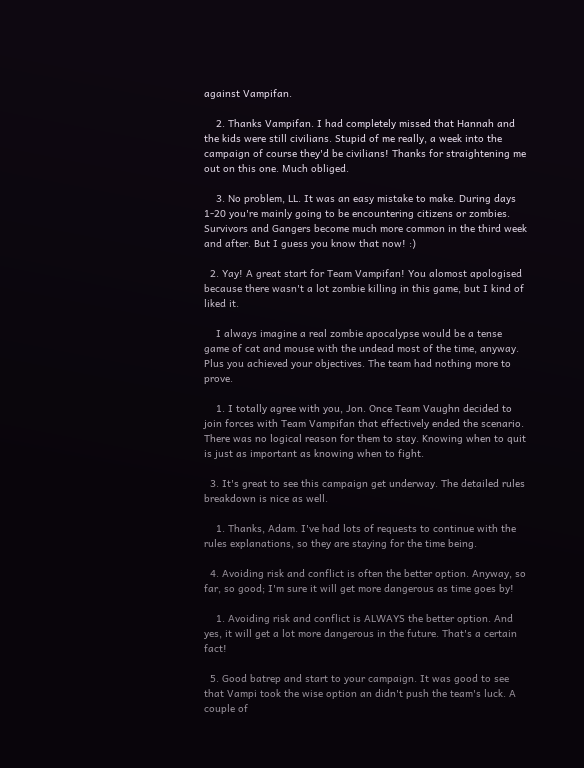against Vampifan.

    2. Thanks Vampifan. I had completely missed that Hannah and the kids were still civilians. Stupid of me really, a week into the campaign of course they'd be civilians! Thanks for straightening me out on this one. Much obliged.

    3. No problem, LL. It was an easy mistake to make. During days 1-20 you're mainly going to be encountering citizens or zombies. Survivors and Gangers become much more common in the third week and after. But I guess you know that now! :)

  2. Yay! A great start for Team Vampifan! You alomost apologised because there wasn't a lot zombie killing in this game, but I kind of liked it.

    I always imagine a real zombie apocalypse would be a tense game of cat and mouse with the undead most of the time, anyway. Plus you achieved your objectives. The team had nothing more to prove.

    1. I totally agree with you, Jon. Once Team Vaughn decided to join forces with Team Vampifan that effectively ended the scenario. There was no logical reason for them to stay. Knowing when to quit is just as important as knowing when to fight.

  3. It's great to see this campaign get underway. The detailed rules breakdown is nice as well.

    1. Thanks, Adam. I've had lots of requests to continue with the rules explanations, so they are staying for the time being.

  4. Avoiding risk and conflict is often the better option. Anyway, so far, so good; I'm sure it will get more dangerous as time goes by!

    1. Avoiding risk and conflict is ALWAYS the better option. And yes, it will get a lot more dangerous in the future. That's a certain fact!

  5. Good batrep and start to your campaign. It was good to see that Vampi took the wise option an didn't push the team's luck. A couple of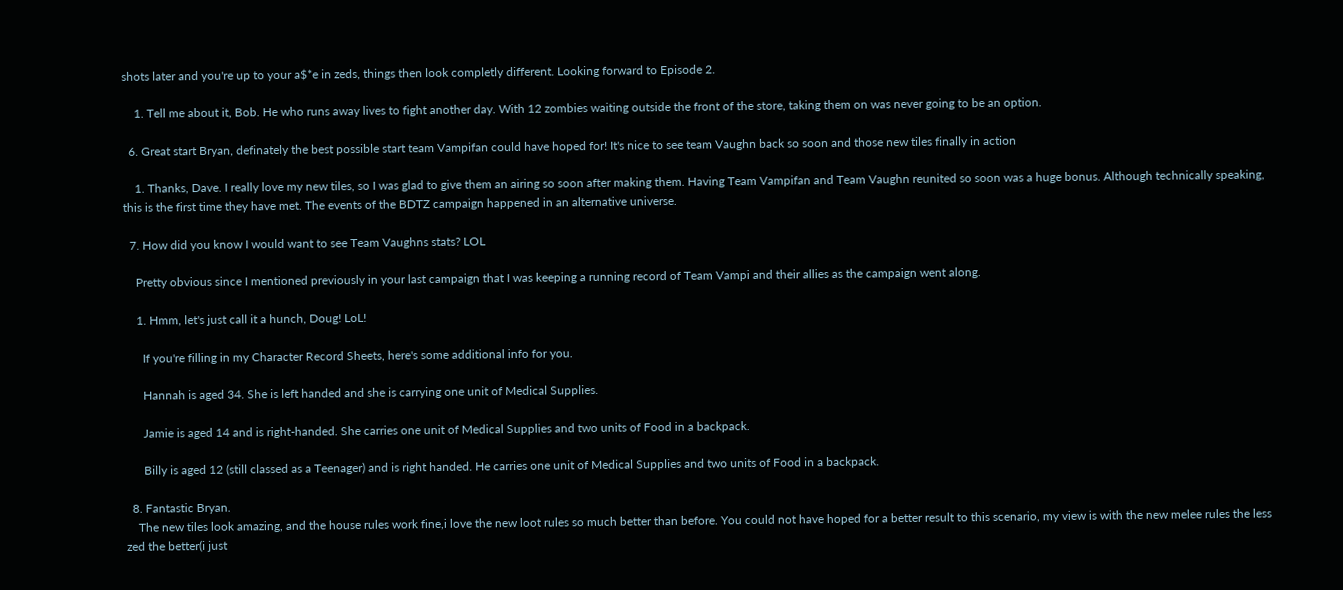shots later and you're up to your a$*e in zeds, things then look completly different. Looking forward to Episode 2.

    1. Tell me about it, Bob. He who runs away lives to fight another day. With 12 zombies waiting outside the front of the store, taking them on was never going to be an option.

  6. Great start Bryan, definately the best possible start team Vampifan could have hoped for! It's nice to see team Vaughn back so soon and those new tiles finally in action

    1. Thanks, Dave. I really love my new tiles, so I was glad to give them an airing so soon after making them. Having Team Vampifan and Team Vaughn reunited so soon was a huge bonus. Although technically speaking, this is the first time they have met. The events of the BDTZ campaign happened in an alternative universe.

  7. How did you know I would want to see Team Vaughns stats? LOL

    Pretty obvious since I mentioned previously in your last campaign that I was keeping a running record of Team Vampi and their allies as the campaign went along.

    1. Hmm, let's just call it a hunch, Doug! LoL!

      If you're filling in my Character Record Sheets, here's some additional info for you.

      Hannah is aged 34. She is left handed and she is carrying one unit of Medical Supplies.

      Jamie is aged 14 and is right-handed. She carries one unit of Medical Supplies and two units of Food in a backpack.

      Billy is aged 12 (still classed as a Teenager) and is right handed. He carries one unit of Medical Supplies and two units of Food in a backpack.

  8. Fantastic Bryan.
    The new tiles look amazing, and the house rules work fine,i love the new loot rules so much better than before. You could not have hoped for a better result to this scenario, my view is with the new melee rules the less zed the better(i just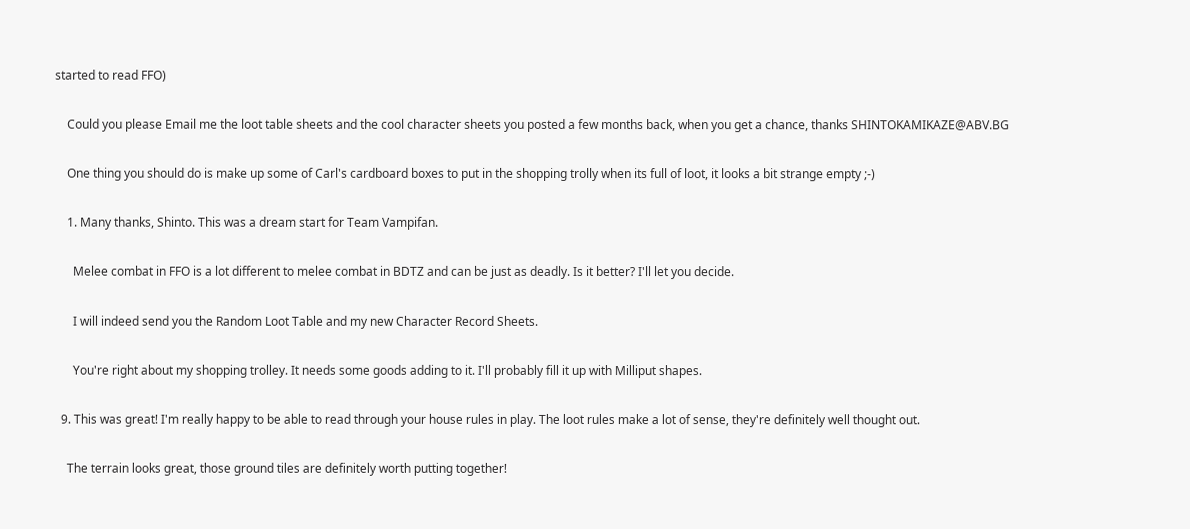started to read FFO)

    Could you please Email me the loot table sheets and the cool character sheets you posted a few months back, when you get a chance, thanks SHINTOKAMIKAZE@ABV.BG

    One thing you should do is make up some of Carl's cardboard boxes to put in the shopping trolly when its full of loot, it looks a bit strange empty ;-)

    1. Many thanks, Shinto. This was a dream start for Team Vampifan.

      Melee combat in FFO is a lot different to melee combat in BDTZ and can be just as deadly. Is it better? I'll let you decide.

      I will indeed send you the Random Loot Table and my new Character Record Sheets.

      You're right about my shopping trolley. It needs some goods adding to it. I'll probably fill it up with Milliput shapes.

  9. This was great! I'm really happy to be able to read through your house rules in play. The loot rules make a lot of sense, they're definitely well thought out.

    The terrain looks great, those ground tiles are definitely worth putting together!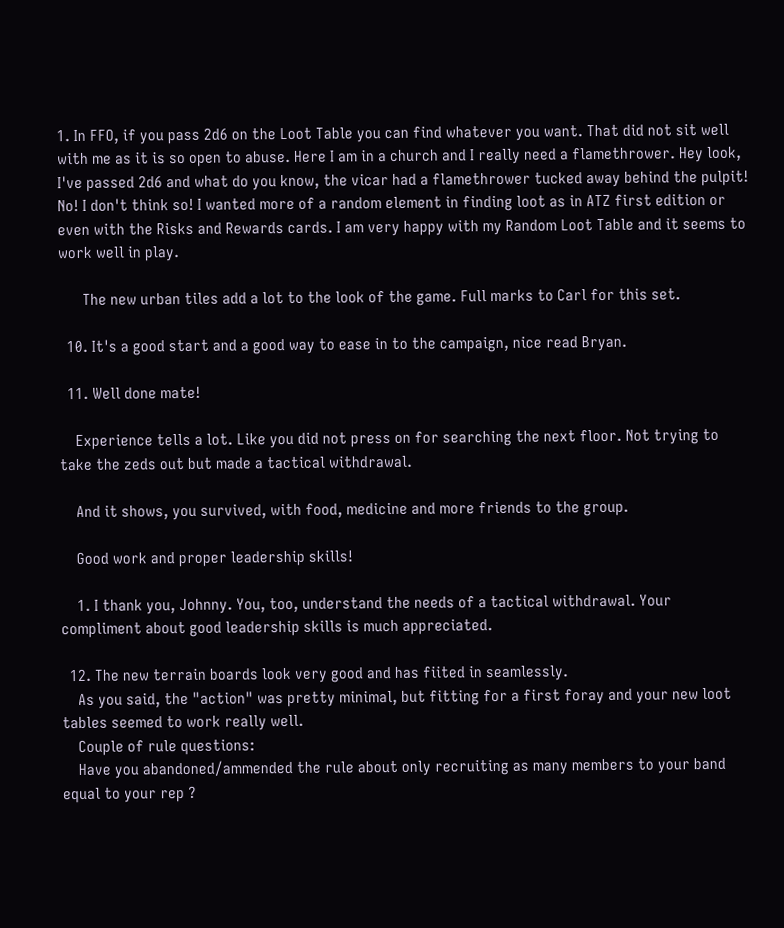1. In FFO, if you pass 2d6 on the Loot Table you can find whatever you want. That did not sit well with me as it is so open to abuse. Here I am in a church and I really need a flamethrower. Hey look, I've passed 2d6 and what do you know, the vicar had a flamethrower tucked away behind the pulpit! No! I don't think so! I wanted more of a random element in finding loot as in ATZ first edition or even with the Risks and Rewards cards. I am very happy with my Random Loot Table and it seems to work well in play.

      The new urban tiles add a lot to the look of the game. Full marks to Carl for this set.

  10. It's a good start and a good way to ease in to the campaign, nice read Bryan.

  11. Well done mate!

    Experience tells a lot. Like you did not press on for searching the next floor. Not trying to take the zeds out but made a tactical withdrawal.

    And it shows, you survived, with food, medicine and more friends to the group.

    Good work and proper leadership skills!

    1. I thank you, Johnny. You, too, understand the needs of a tactical withdrawal. Your compliment about good leadership skills is much appreciated.

  12. The new terrain boards look very good and has fiited in seamlessly.
    As you said, the "action" was pretty minimal, but fitting for a first foray and your new loot tables seemed to work really well.
    Couple of rule questions:
    Have you abandoned/ammended the rule about only recruiting as many members to your band equal to your rep ?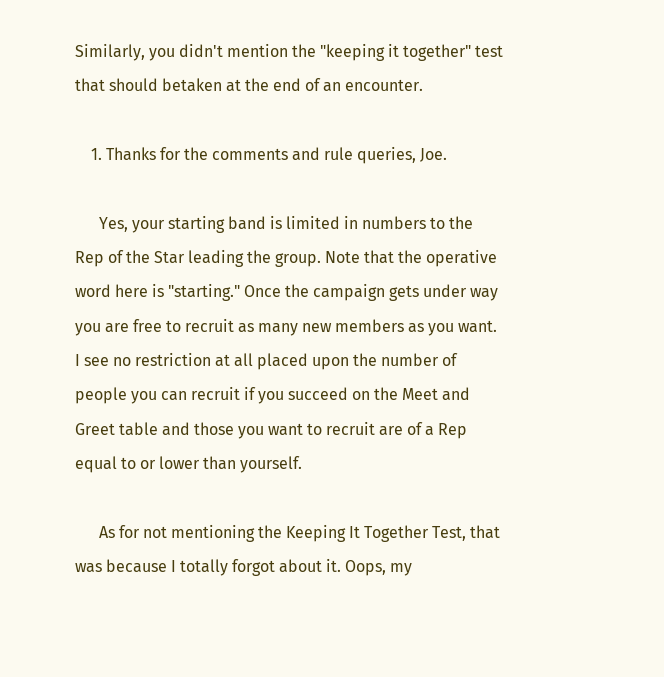Similarly, you didn't mention the "keeping it together" test that should betaken at the end of an encounter.

    1. Thanks for the comments and rule queries, Joe.

      Yes, your starting band is limited in numbers to the Rep of the Star leading the group. Note that the operative word here is "starting." Once the campaign gets under way you are free to recruit as many new members as you want. I see no restriction at all placed upon the number of people you can recruit if you succeed on the Meet and Greet table and those you want to recruit are of a Rep equal to or lower than yourself.

      As for not mentioning the Keeping It Together Test, that was because I totally forgot about it. Oops, my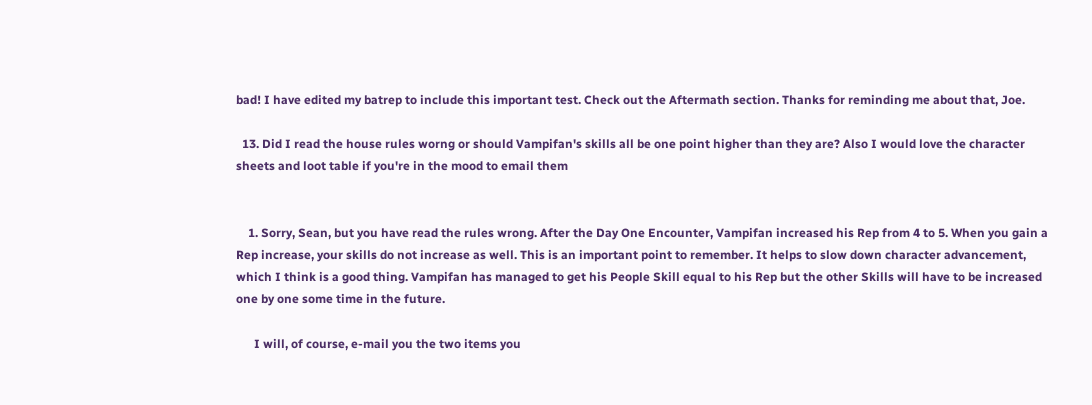bad! I have edited my batrep to include this important test. Check out the Aftermath section. Thanks for reminding me about that, Joe.

  13. Did I read the house rules worng or should Vampifan's skills all be one point higher than they are? Also I would love the character sheets and loot table if you're in the mood to email them


    1. Sorry, Sean, but you have read the rules wrong. After the Day One Encounter, Vampifan increased his Rep from 4 to 5. When you gain a Rep increase, your skills do not increase as well. This is an important point to remember. It helps to slow down character advancement, which I think is a good thing. Vampifan has managed to get his People Skill equal to his Rep but the other Skills will have to be increased one by one some time in the future.

      I will, of course, e-mail you the two items you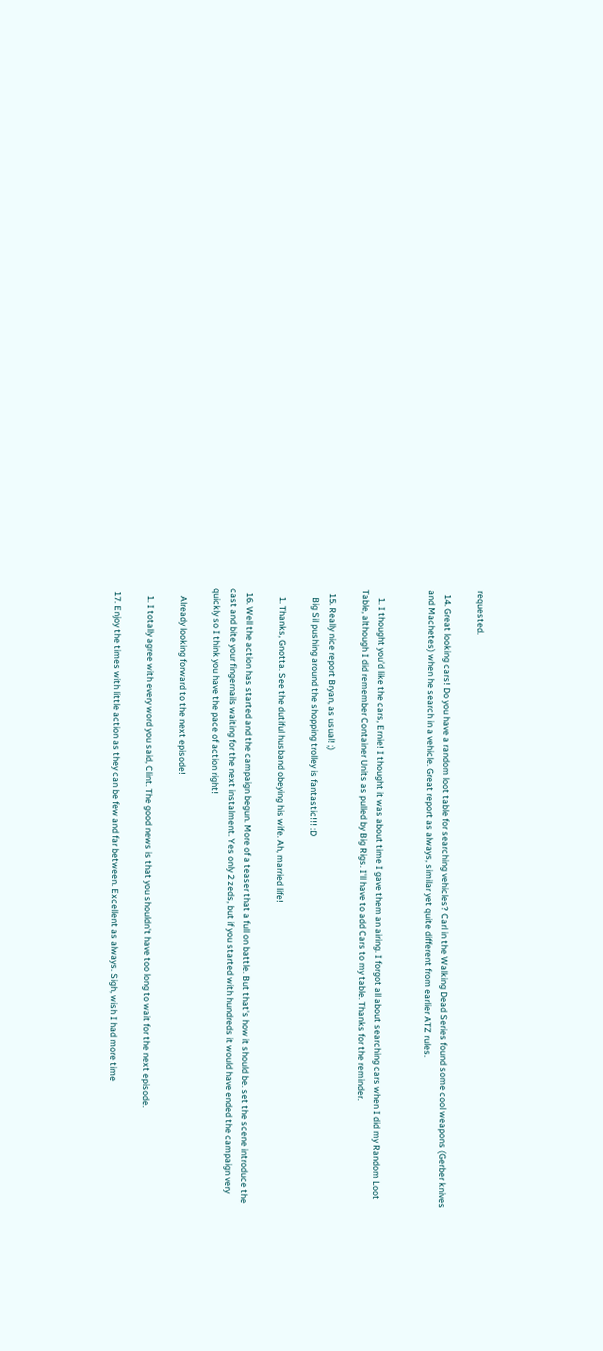requested.

  14. Great looking cars! Do you have a random loot table for searching vehicles? Carl in the Walking Dead Series found some cool weapons (Gerber knives and Machetes) when he search in a vehicle. Great report as always, similar yet quite different from earlier ATZ rules.


    1. I thought you'd like the cars, Ernie! I thought it was about time I gave them an airing. I forgot all about searching cars when I did my Random Loot Table, although I did remember Container Units as pulled by Big Rigs. I'll have to add Cars to my table. Thanks for the reminder.

  15. Really nice report Bryan, as usual! ;)
    Big Sil pushing around the shopping trolley is fantastic!!! :D

    1. Thanks, Gnotta. See the dutiful husband obeying his wife. Ah, married life!

  16. Well the action has started and the campaign begun. More of a teaser that a full on battle. But that's how it should be. set the scene introduce the cast and bite your fingernails waiting for the next instalment. Yes only 2 zeds, but if you started with hundreds it would have ended the campaign very quickly so I think you have the pace of action right!

    Already looking forward to the next episode!

    1. I totally agree with every word you said, Clint. The good news is that you shouldn't have too long to wait for the next episode.

  17. Enjoy the times with little action as they can be few and far between. Excellent as always. Sigh, wish I had more time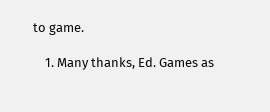to game.

    1. Many thanks, Ed. Games as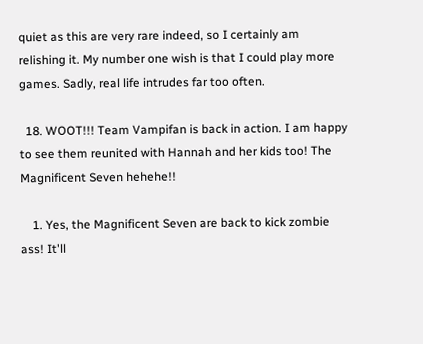quiet as this are very rare indeed, so I certainly am relishing it. My number one wish is that I could play more games. Sadly, real life intrudes far too often.

  18. WOOT!!! Team Vampifan is back in action. I am happy to see them reunited with Hannah and her kids too! The Magnificent Seven hehehe!!

    1. Yes, the Magnificent Seven are back to kick zombie ass! It'll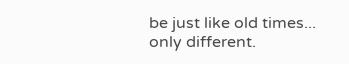be just like old times... only different.